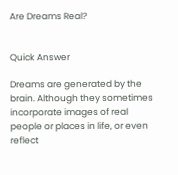Are Dreams Real?


Quick Answer

Dreams are generated by the brain. Although they sometimes incorporate images of real people or places in life, or even reflect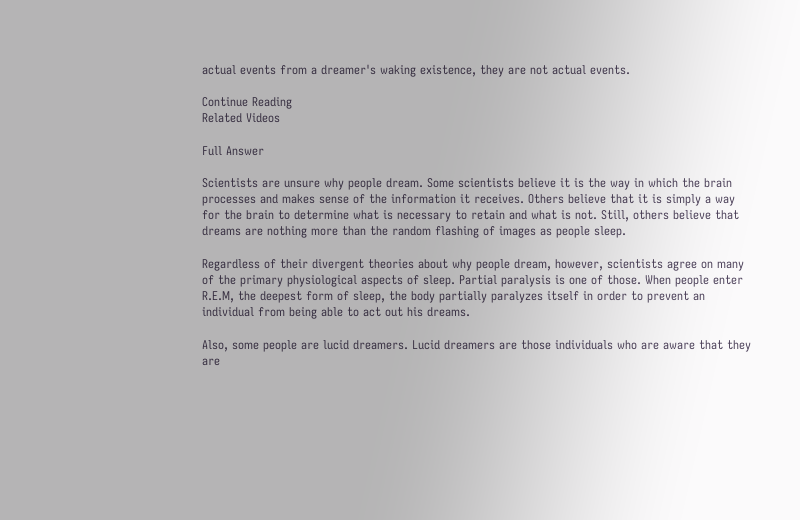actual events from a dreamer's waking existence, they are not actual events.

Continue Reading
Related Videos

Full Answer

Scientists are unsure why people dream. Some scientists believe it is the way in which the brain processes and makes sense of the information it receives. Others believe that it is simply a way for the brain to determine what is necessary to retain and what is not. Still, others believe that dreams are nothing more than the random flashing of images as people sleep.

Regardless of their divergent theories about why people dream, however, scientists agree on many of the primary physiological aspects of sleep. Partial paralysis is one of those. When people enter R.E.M, the deepest form of sleep, the body partially paralyzes itself in order to prevent an individual from being able to act out his dreams.

Also, some people are lucid dreamers. Lucid dreamers are those individuals who are aware that they are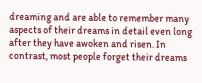dreaming and are able to remember many aspects of their dreams in detail even long after they have awoken and risen. In contrast, most people forget their dreams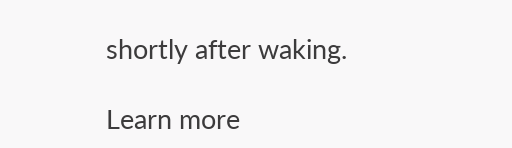shortly after waking.

Learn more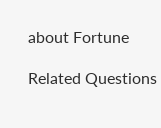about Fortune

Related Questions